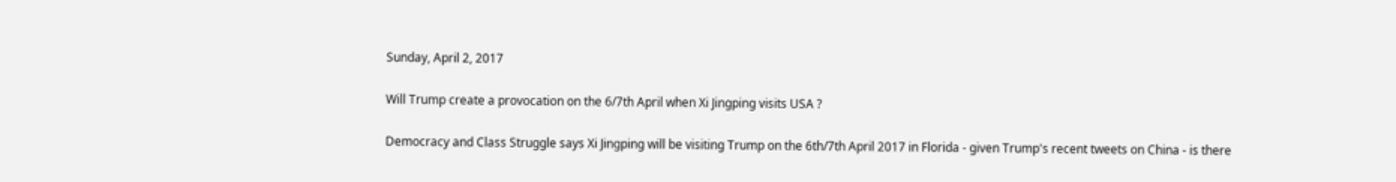Sunday, April 2, 2017

Will Trump create a provocation on the 6/7th April when Xi Jingping visits USA ?

Democracy and Class Struggle says Xi Jingping will be visiting Trump on the 6th/7th April 2017 in Florida - given Trump's recent tweets on China - is there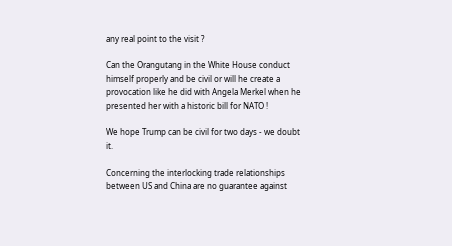any real point to the visit ?

Can the Orangutang in the White House conduct himself properly and be civil or will he create a provocation like he did with Angela Merkel when he presented her with a historic bill for NATO !

We hope Trump can be civil for two days - we doubt it.

Concerning the interlocking trade relationships between US and China are no guarantee against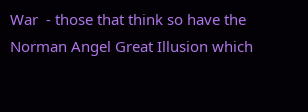War  - those that think so have the Norman Angel Great Illusion which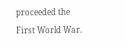proceeded the First World War.